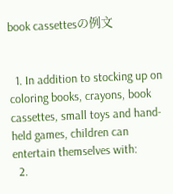book cassettesの例文


  1. In addition to stocking up on coloring books, crayons, book cassettes, small toys and hand-held games, children can entertain themselves with:
  2.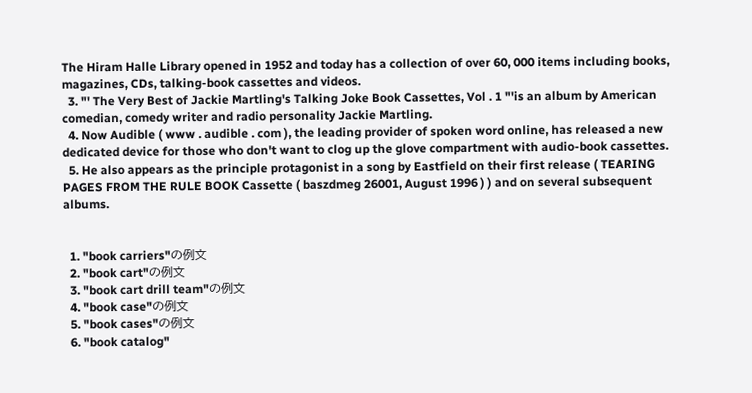The Hiram Halle Library opened in 1952 and today has a collection of over 60, 000 items including books, magazines, CDs, talking-book cassettes and videos.
  3. "' The Very Best of Jackie Martling's Talking Joke Book Cassettes, Vol . 1 "'is an album by American comedian, comedy writer and radio personality Jackie Martling.
  4. Now Audible ( www . audible . com ), the leading provider of spoken word online, has released a new dedicated device for those who don't want to clog up the glove compartment with audio-book cassettes.
  5. He also appears as the principle protagonist in a song by Eastfield on their first release ( TEARING PAGES FROM THE RULE BOOK Cassette ( baszdmeg 26001, August 1996 ) ) and on several subsequent albums.


  1. "book carriers"の例文
  2. "book cart"の例文
  3. "book cart drill team"の例文
  4. "book case"の例文
  5. "book cases"の例文
  6. "book catalog"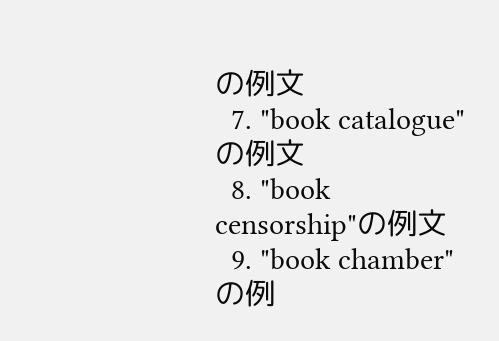の例文
  7. "book catalogue"の例文
  8. "book censorship"の例文
  9. "book chamber"の例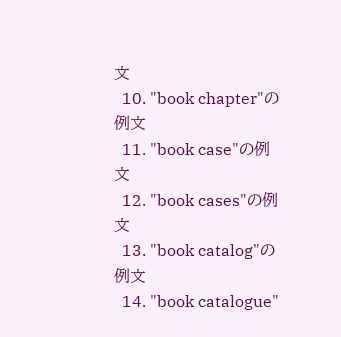文
  10. "book chapter"の例文
  11. "book case"の例文
  12. "book cases"の例文
  13. "book catalog"の例文
  14. "book catalogue"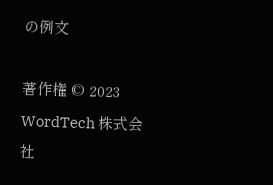の例文

著作権 © 2023 WordTech 株式会社